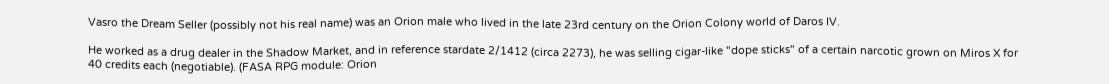Vasro the Dream Seller (possibly not his real name) was an Orion male who lived in the late 23rd century on the Orion Colony world of Daros IV.

He worked as a drug dealer in the Shadow Market, and in reference stardate 2/1412 (circa 2273), he was selling cigar-like "dope sticks" of a certain narcotic grown on Miros X for 40 credits each (negotiable). (FASA RPG module: Orion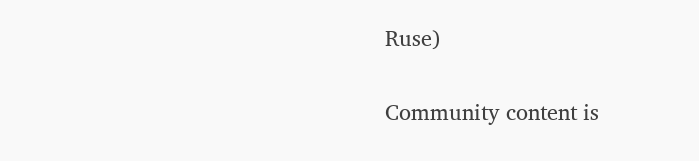Ruse)

Community content is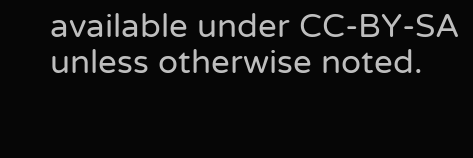available under CC-BY-SA unless otherwise noted.